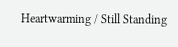Heartwarming / Still Standing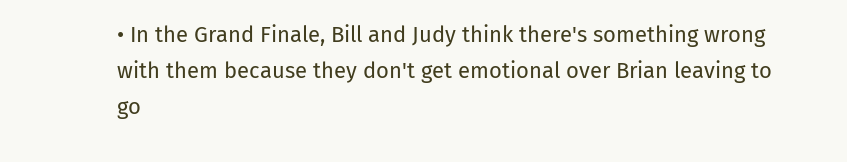• In the Grand Finale, Bill and Judy think there's something wrong with them because they don't get emotional over Brian leaving to go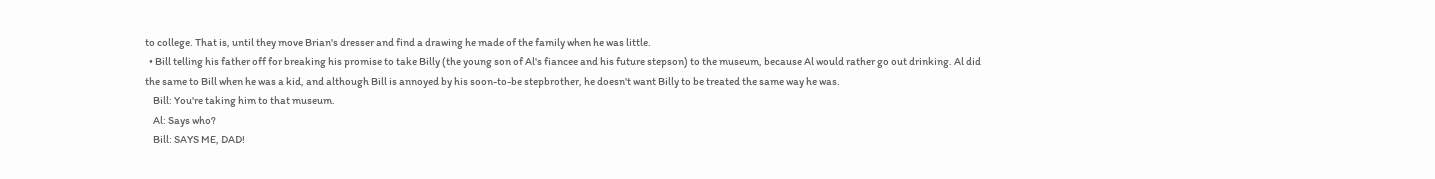to college. That is, until they move Brian's dresser and find a drawing he made of the family when he was little.
  • Bill telling his father off for breaking his promise to take Billy (the young son of Al's fiancee and his future stepson) to the museum, because Al would rather go out drinking. Al did the same to Bill when he was a kid, and although Bill is annoyed by his soon-to-be stepbrother, he doesn't want Billy to be treated the same way he was.
    Bill: You're taking him to that museum.
    Al: Says who?
    Bill: SAYS ME, DAD!